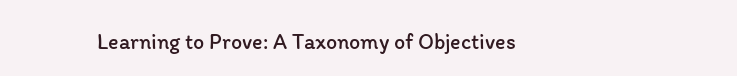Learning to Prove: A Taxonomy of Objectives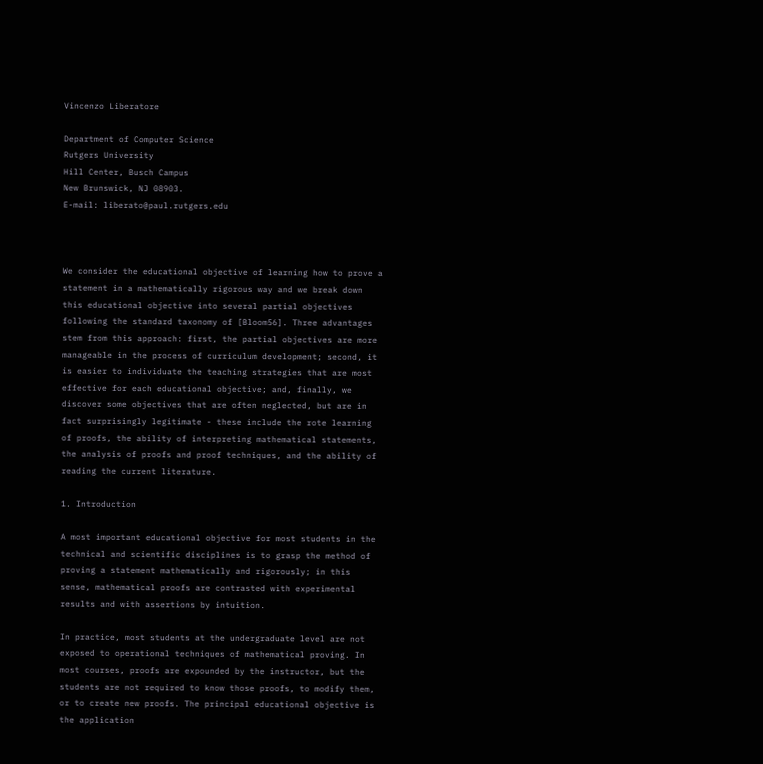Vincenzo Liberatore

Department of Computer Science
Rutgers University
Hill Center, Busch Campus
New Brunswick, NJ 08903.
E-mail: liberato@paul.rutgers.edu



We consider the educational objective of learning how to prove a statement in a mathematically rigorous way and we break down this educational objective into several partial objectives following the standard taxonomy of [Bloom56]. Three advantages stem from this approach: first, the partial objectives are more manageable in the process of curriculum development; second, it is easier to individuate the teaching strategies that are most effective for each educational objective; and, finally, we discover some objectives that are often neglected, but are in fact surprisingly legitimate - these include the rote learning of proofs, the ability of interpreting mathematical statements, the analysis of proofs and proof techniques, and the ability of reading the current literature.

1. Introduction

A most important educational objective for most students in the technical and scientific disciplines is to grasp the method of proving a statement mathematically and rigorously; in this sense, mathematical proofs are contrasted with experimental results and with assertions by intuition.

In practice, most students at the undergraduate level are not exposed to operational techniques of mathematical proving. In most courses, proofs are expounded by the instructor, but the students are not required to know those proofs, to modify them, or to create new proofs. The principal educational objective is the application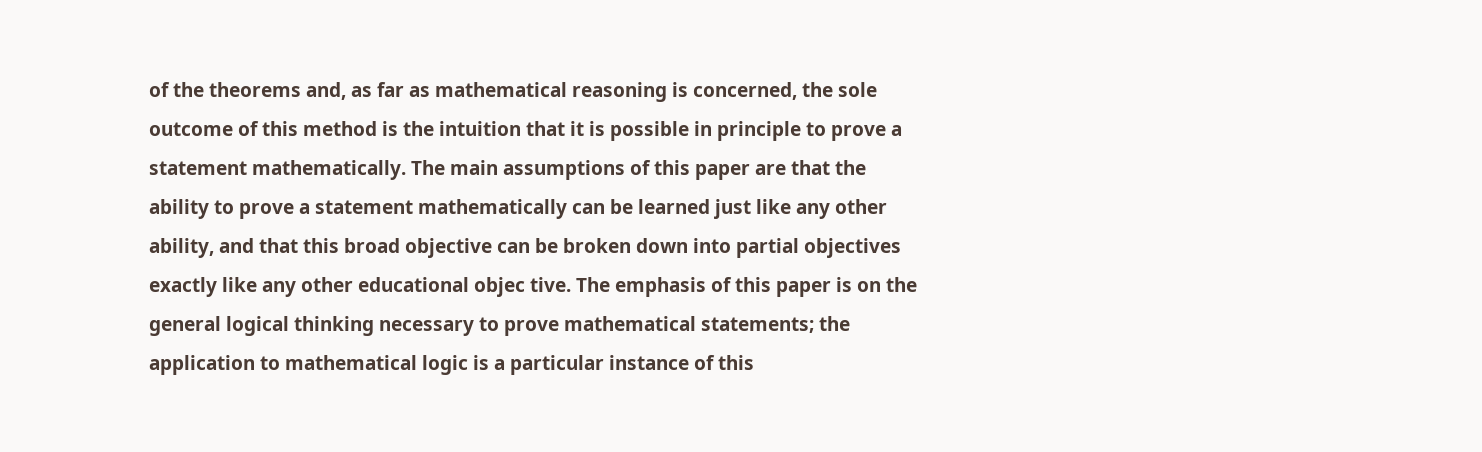of the theorems and, as far as mathematical reasoning is concerned, the sole outcome of this method is the intuition that it is possible in principle to prove a statement mathematically. The main assumptions of this paper are that the ability to prove a statement mathematically can be learned just like any other ability, and that this broad objective can be broken down into partial objectives exactly like any other educational objec tive. The emphasis of this paper is on the general logical thinking necessary to prove mathematical statements; the application to mathematical logic is a particular instance of this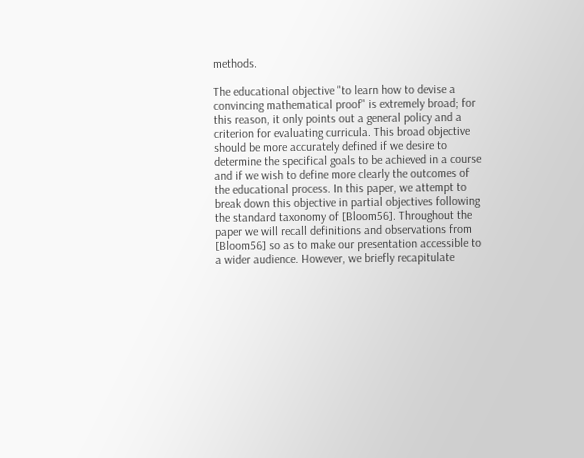methods.

The educational objective "to learn how to devise a convincing mathematical proof" is extremely broad; for this reason, it only points out a general policy and a criterion for evaluating curricula. This broad objective should be more accurately defined if we desire to determine the specifical goals to be achieved in a course and if we wish to define more clearly the outcomes of the educational process. In this paper, we attempt to break down this objective in partial objectives following the standard taxonomy of [Bloom56]. Throughout the paper we will recall definitions and observations from [Bloom56] so as to make our presentation accessible to a wider audience. However, we briefly recapitulate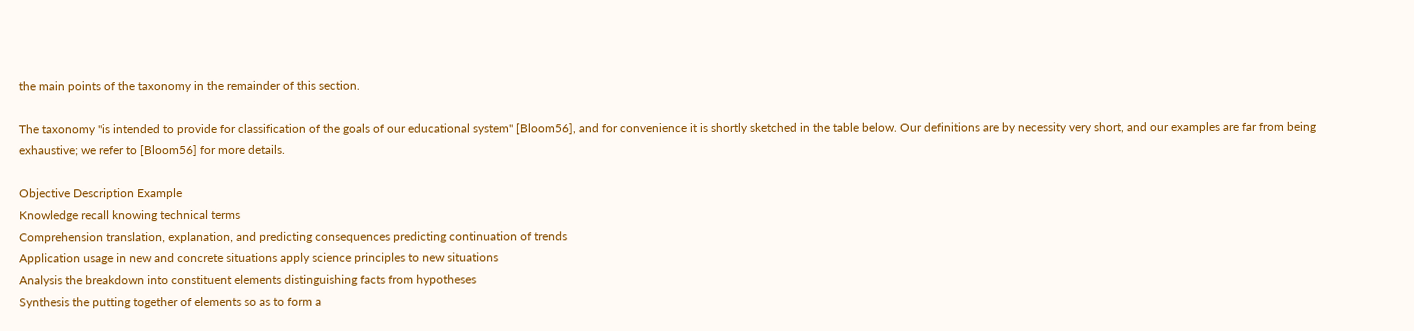the main points of the taxonomy in the remainder of this section.

The taxonomy "is intended to provide for classification of the goals of our educational system" [Bloom56], and for convenience it is shortly sketched in the table below. Our definitions are by necessity very short, and our examples are far from being exhaustive; we refer to [Bloom56] for more details.

Objective Description Example
Knowledge recall knowing technical terms
Comprehension translation, explanation, and predicting consequences predicting continuation of trends
Application usage in new and concrete situations apply science principles to new situations
Analysis the breakdown into constituent elements distinguishing facts from hypotheses
Synthesis the putting together of elements so as to form a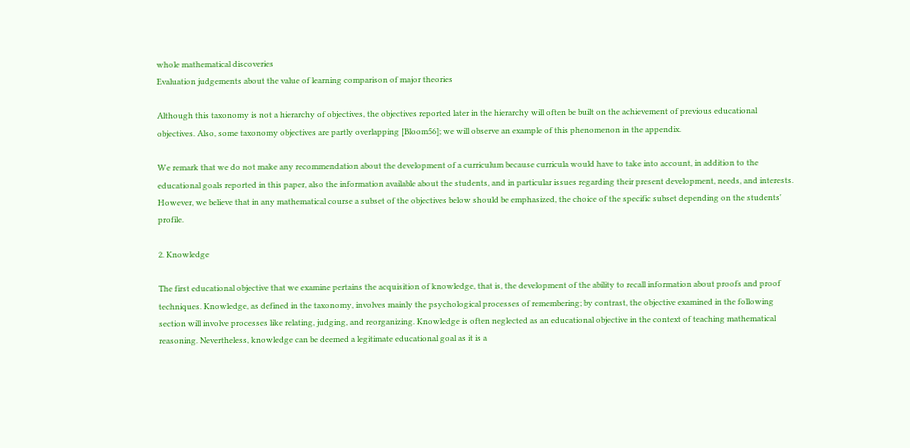whole mathematical discoveries
Evaluation judgements about the value of learning comparison of major theories

Although this taxonomy is not a hierarchy of objectives, the objectives reported later in the hierarchy will often be built on the achievement of previous educational objectives. Also, some taxonomy objectives are partly overlapping [Bloom56]; we will observe an example of this phenomenon in the appendix.

We remark that we do not make any recommendation about the development of a curriculum because curricula would have to take into account, in addition to the educational goals reported in this paper, also the information available about the students, and in particular issues regarding their present development, needs, and interests. However, we believe that in any mathematical course a subset of the objectives below should be emphasized, the choice of the specific subset depending on the students' profile.

2. Knowledge

The first educational objective that we examine pertains the acquisition of knowledge, that is, the development of the ability to recall information about proofs and proof techniques. Knowledge, as defined in the taxonomy, involves mainly the psychological processes of remembering; by contrast, the objective examined in the following section will involve processes like relating, judging, and reorganizing. Knowledge is often neglected as an educational objective in the context of teaching mathematical reasoning. Nevertheless, knowledge can be deemed a legitimate educational goal as it is a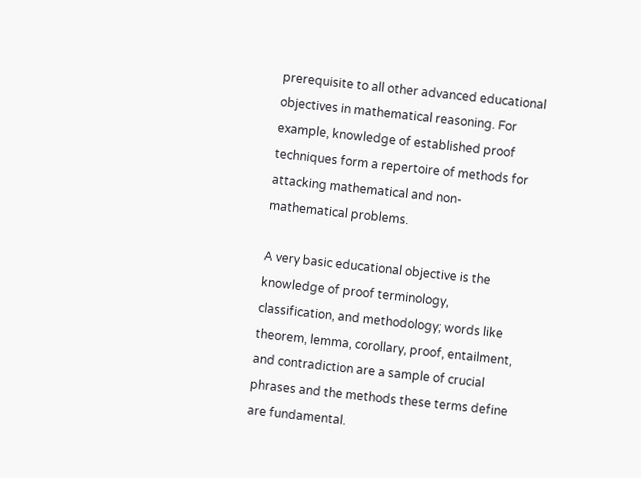prerequisite to all other advanced educational objectives in mathematical reasoning. For example, knowledge of established proof techniques form a repertoire of methods for attacking mathematical and non-mathematical problems.

A very basic educational objective is the knowledge of proof terminology, classification, and methodology; words like theorem, lemma, corollary, proof, entailment, and contradiction are a sample of crucial phrases and the methods these terms define are fundamental.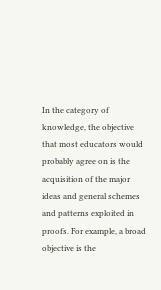In the category of knowledge, the objective that most educators would probably agree on is the acquisition of the major ideas and general schemes and patterns exploited in proofs. For example, a broad objective is the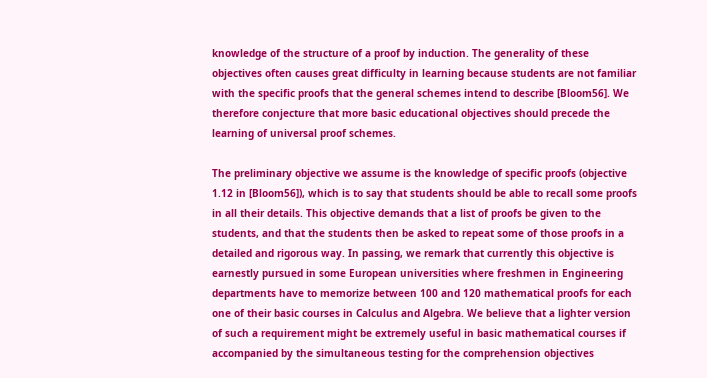knowledge of the structure of a proof by induction. The generality of these objectives often causes great difficulty in learning because students are not familiar with the specific proofs that the general schemes intend to describe [Bloom56]. We therefore conjecture that more basic educational objectives should precede the learning of universal proof schemes.

The preliminary objective we assume is the knowledge of specific proofs (objective 1.12 in [Bloom56]), which is to say that students should be able to recall some proofs in all their details. This objective demands that a list of proofs be given to the students, and that the students then be asked to repeat some of those proofs in a detailed and rigorous way. In passing, we remark that currently this objective is earnestly pursued in some European universities where freshmen in Engineering departments have to memorize between 100 and 120 mathematical proofs for each one of their basic courses in Calculus and Algebra. We believe that a lighter version of such a requirement might be extremely useful in basic mathematical courses if accompanied by the simultaneous testing for the comprehension objectives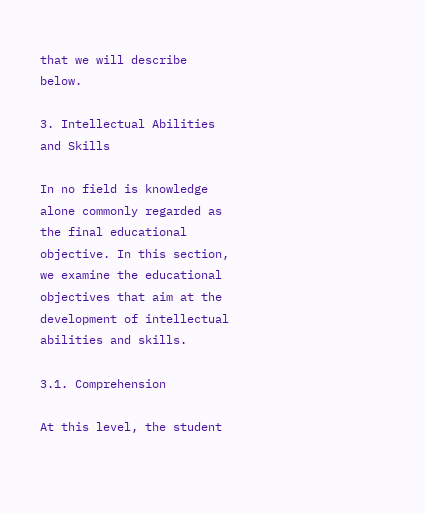that we will describe below.

3. Intellectual Abilities and Skills

In no field is knowledge alone commonly regarded as the final educational objective. In this section, we examine the educational objectives that aim at the development of intellectual abilities and skills.

3.1. Comprehension

At this level, the student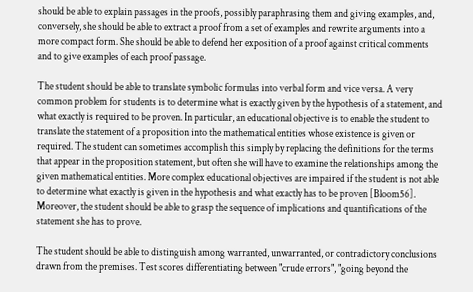should be able to explain passages in the proofs, possibly paraphrasing them and giving examples, and, conversely, she should be able to extract a proof from a set of examples and rewrite arguments into a more compact form. She should be able to defend her exposition of a proof against critical comments and to give examples of each proof passage.

The student should be able to translate symbolic formulas into verbal form and vice versa. A very common problem for students is to determine what is exactly given by the hypothesis of a statement, and what exactly is required to be proven. In particular, an educational objective is to enable the student to translate the statement of a proposition into the mathematical entities whose existence is given or required. The student can sometimes accomplish this simply by replacing the definitions for the terms that appear in the proposition statement, but often she will have to examine the relationships among the given mathematical entities. More complex educational objectives are impaired if the student is not able to determine what exactly is given in the hypothesis and what exactly has to be proven [Bloom56]. Moreover, the student should be able to grasp the sequence of implications and quantifications of the statement she has to prove.

The student should be able to distinguish among warranted, unwarranted, or contradictory conclusions drawn from the premises. Test scores differentiating between "crude errors", "going beyond the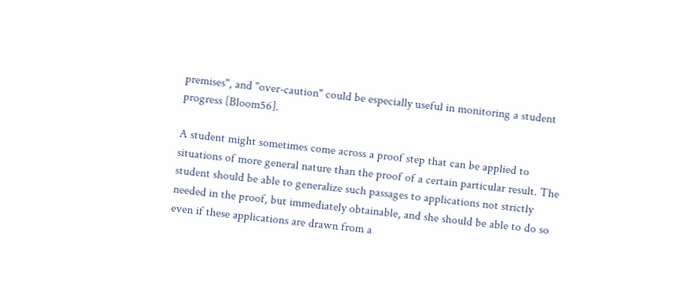premises", and "over-caution" could be especially useful in monitoring a student progress [Bloom56].

A student might sometimes come across a proof step that can be applied to situations of more general nature than the proof of a certain particular result. The student should be able to generalize such passages to applications not strictly needed in the proof, but immediately obtainable, and she should be able to do so even if these applications are drawn from a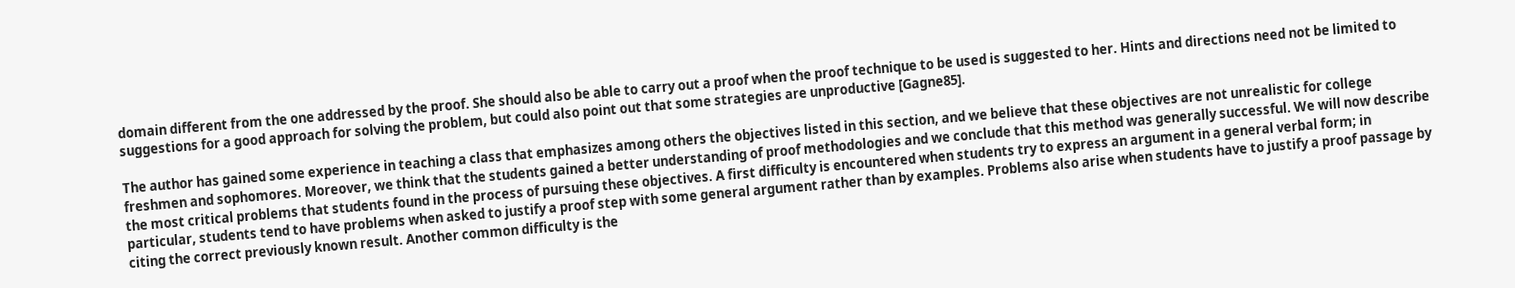domain different from the one addressed by the proof. She should also be able to carry out a proof when the proof technique to be used is suggested to her. Hints and directions need not be limited to suggestions for a good approach for solving the problem, but could also point out that some strategies are unproductive [Gagne85].

The author has gained some experience in teaching a class that emphasizes among others the objectives listed in this section, and we believe that these objectives are not unrealistic for college freshmen and sophomores. Moreover, we think that the students gained a better understanding of proof methodologies and we conclude that this method was generally successful. We will now describe the most critical problems that students found in the process of pursuing these objectives. A first difficulty is encountered when students try to express an argument in a general verbal form; in particular, students tend to have problems when asked to justify a proof step with some general argument rather than by examples. Problems also arise when students have to justify a proof passage by citing the correct previously known result. Another common difficulty is the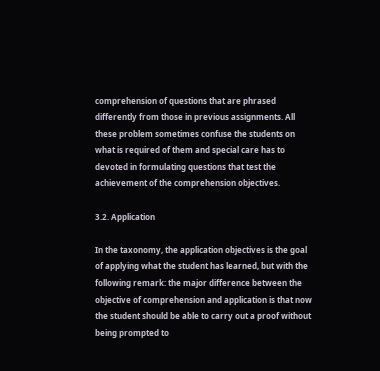comprehension of questions that are phrased differently from those in previous assignments. All these problem sometimes confuse the students on what is required of them and special care has to devoted in formulating questions that test the achievement of the comprehension objectives.

3.2. Application

In the taxonomy, the application objectives is the goal of applying what the student has learned, but with the following remark: the major difference between the objective of comprehension and application is that now the student should be able to carry out a proof without being prompted to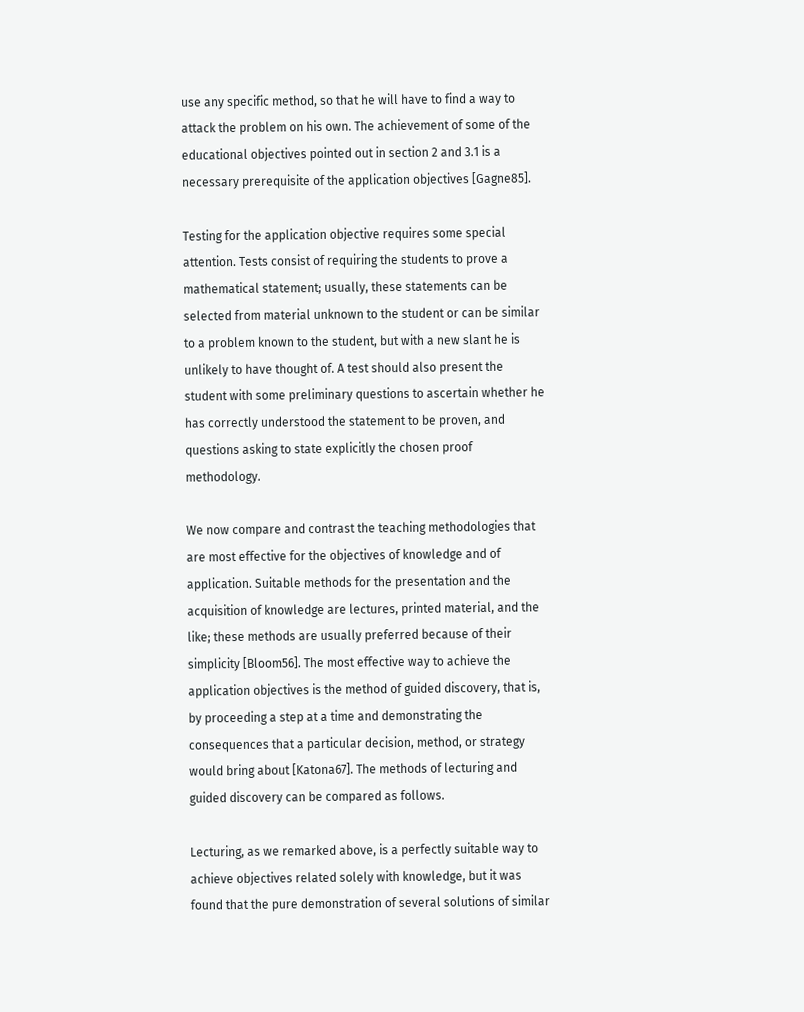use any specific method, so that he will have to find a way to attack the problem on his own. The achievement of some of the educational objectives pointed out in section 2 and 3.1 is a necessary prerequisite of the application objectives [Gagne85].

Testing for the application objective requires some special attention. Tests consist of requiring the students to prove a mathematical statement; usually, these statements can be selected from material unknown to the student or can be similar to a problem known to the student, but with a new slant he is unlikely to have thought of. A test should also present the student with some preliminary questions to ascertain whether he has correctly understood the statement to be proven, and questions asking to state explicitly the chosen proof methodology.

We now compare and contrast the teaching methodologies that are most effective for the objectives of knowledge and of application. Suitable methods for the presentation and the acquisition of knowledge are lectures, printed material, and the like; these methods are usually preferred because of their simplicity [Bloom56]. The most effective way to achieve the application objectives is the method of guided discovery, that is, by proceeding a step at a time and demonstrating the consequences that a particular decision, method, or strategy would bring about [Katona67]. The methods of lecturing and guided discovery can be compared as follows.

Lecturing, as we remarked above, is a perfectly suitable way to achieve objectives related solely with knowledge, but it was found that the pure demonstration of several solutions of similar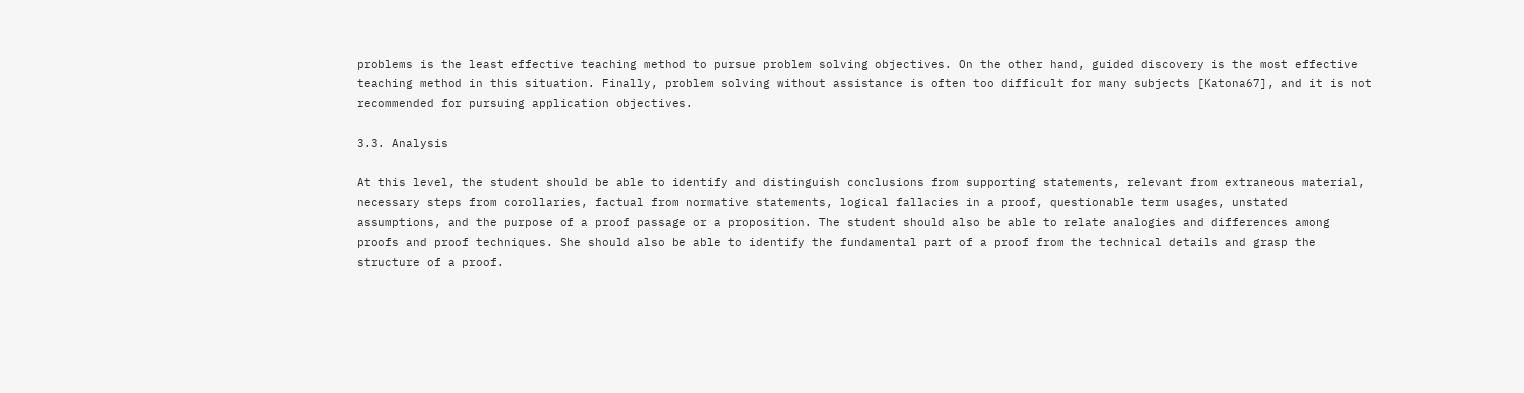problems is the least effective teaching method to pursue problem solving objectives. On the other hand, guided discovery is the most effective teaching method in this situation. Finally, problem solving without assistance is often too difficult for many subjects [Katona67], and it is not recommended for pursuing application objectives.

3.3. Analysis

At this level, the student should be able to identify and distinguish conclusions from supporting statements, relevant from extraneous material, necessary steps from corollaries, factual from normative statements, logical fallacies in a proof, questionable term usages, unstated assumptions, and the purpose of a proof passage or a proposition. The student should also be able to relate analogies and differences among proofs and proof techniques. She should also be able to identify the fundamental part of a proof from the technical details and grasp the structure of a proof.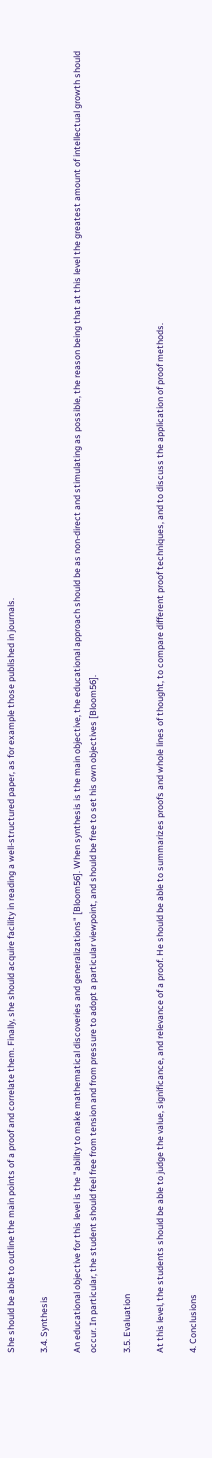She should be able to outline the main points of a proof and correlate them. Finally, she should acquire facility in reading a well-structured paper, as for example those published in journals.

3.4. Synthesis

An educational objective for this level is the "ability to make mathematical discoveries and generalizations" [Bloom56]. When synthesis is the main objective, the educational approach should be as non-direct and stimulating as possible, the reason being that at this level the greatest amount of intellectual growth should occur. In particular, the student should feel free from tension and from pressure to adopt a particular viewpoint, and should be free to set his own objectives [Bloom56].

3.5. Evaluation

At this level, the students should be able to judge the value, significance, and relevance of a proof. He should be able to summarizes proofs and whole lines of thought, to compare different proof techniques, and to discuss the application of proof methods.

4. Conclusions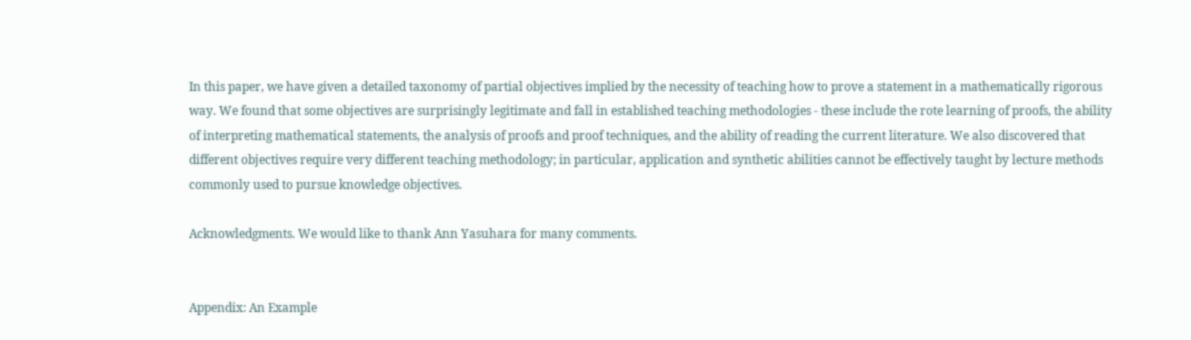In this paper, we have given a detailed taxonomy of partial objectives implied by the necessity of teaching how to prove a statement in a mathematically rigorous way. We found that some objectives are surprisingly legitimate and fall in established teaching methodologies - these include the rote learning of proofs, the ability of interpreting mathematical statements, the analysis of proofs and proof techniques, and the ability of reading the current literature. We also discovered that different objectives require very different teaching methodology; in particular, application and synthetic abilities cannot be effectively taught by lecture methods commonly used to pursue knowledge objectives.

Acknowledgments. We would like to thank Ann Yasuhara for many comments.


Appendix: An Example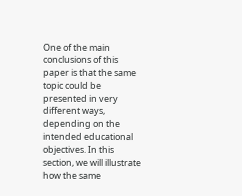One of the main conclusions of this paper is that the same topic could be presented in very different ways, depending on the intended educational objectives. In this section, we will illustrate how the same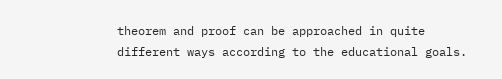theorem and proof can be approached in quite different ways according to the educational goals.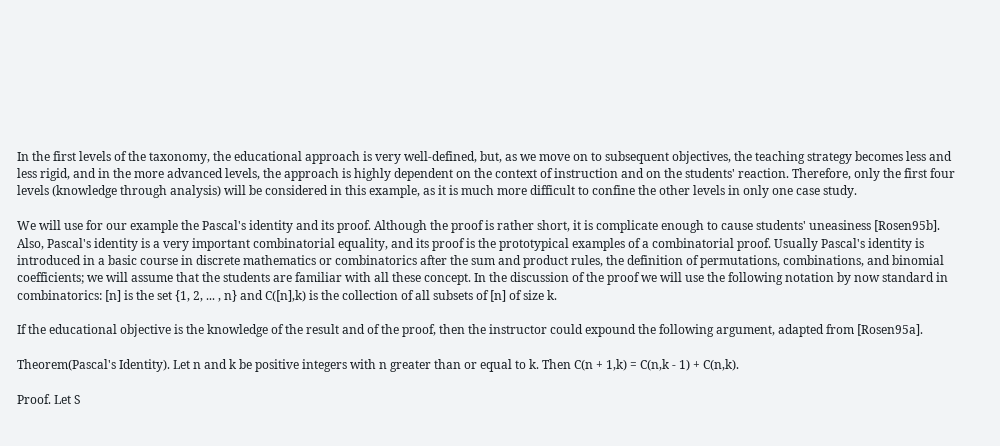In the first levels of the taxonomy, the educational approach is very well-defined, but, as we move on to subsequent objectives, the teaching strategy becomes less and less rigid, and in the more advanced levels, the approach is highly dependent on the context of instruction and on the students' reaction. Therefore, only the first four levels (knowledge through analysis) will be considered in this example, as it is much more difficult to confine the other levels in only one case study.

We will use for our example the Pascal's identity and its proof. Although the proof is rather short, it is complicate enough to cause students' uneasiness [Rosen95b]. Also, Pascal's identity is a very important combinatorial equality, and its proof is the prototypical examples of a combinatorial proof. Usually Pascal's identity is introduced in a basic course in discrete mathematics or combinatorics after the sum and product rules, the definition of permutations, combinations, and binomial coefficients; we will assume that the students are familiar with all these concept. In the discussion of the proof we will use the following notation by now standard in combinatorics: [n] is the set {1, 2, ... , n} and C([n],k) is the collection of all subsets of [n] of size k.

If the educational objective is the knowledge of the result and of the proof, then the instructor could expound the following argument, adapted from [Rosen95a].

Theorem(Pascal's Identity). Let n and k be positive integers with n greater than or equal to k. Then C(n + 1,k) = C(n,k - 1) + C(n,k).

Proof. Let S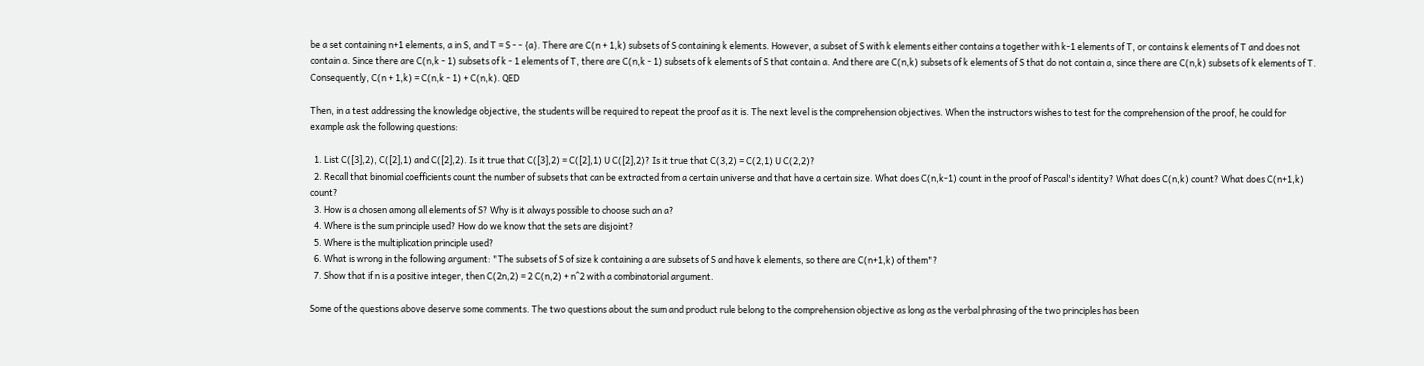be a set containing n+1 elements, a in S, and T = S - - {a}. There are C(n + 1,k) subsets of S containing k elements. However, a subset of S with k elements either contains a together with k-1 elements of T, or contains k elements of T and does not contain a. Since there are C(n,k - 1) subsets of k - 1 elements of T, there are C(n,k - 1) subsets of k elements of S that contain a. And there are C(n,k) subsets of k elements of S that do not contain a, since there are C(n,k) subsets of k elements of T. Consequently, C(n + 1,k) = C(n,k - 1) + C(n,k). QED

Then, in a test addressing the knowledge objective, the students will be required to repeat the proof as it is. The next level is the comprehension objectives. When the instructors wishes to test for the comprehension of the proof, he could for example ask the following questions:

  1. List C([3],2), C([2],1) and C([2],2). Is it true that C([3],2) = C([2],1) U C([2],2)? Is it true that C(3,2) = C(2,1) U C(2,2)?
  2. Recall that binomial coefficients count the number of subsets that can be extracted from a certain universe and that have a certain size. What does C(n,k-1) count in the proof of Pascal's identity? What does C(n,k) count? What does C(n+1,k) count?
  3. How is a chosen among all elements of S? Why is it always possible to choose such an a?
  4. Where is the sum principle used? How do we know that the sets are disjoint?
  5. Where is the multiplication principle used?
  6. What is wrong in the following argument: "The subsets of S of size k containing a are subsets of S and have k elements, so there are C(n+1,k) of them"?
  7. Show that if n is a positive integer, then C(2n,2) = 2 C(n,2) + n^2 with a combinatorial argument.

Some of the questions above deserve some comments. The two questions about the sum and product rule belong to the comprehension objective as long as the verbal phrasing of the two principles has been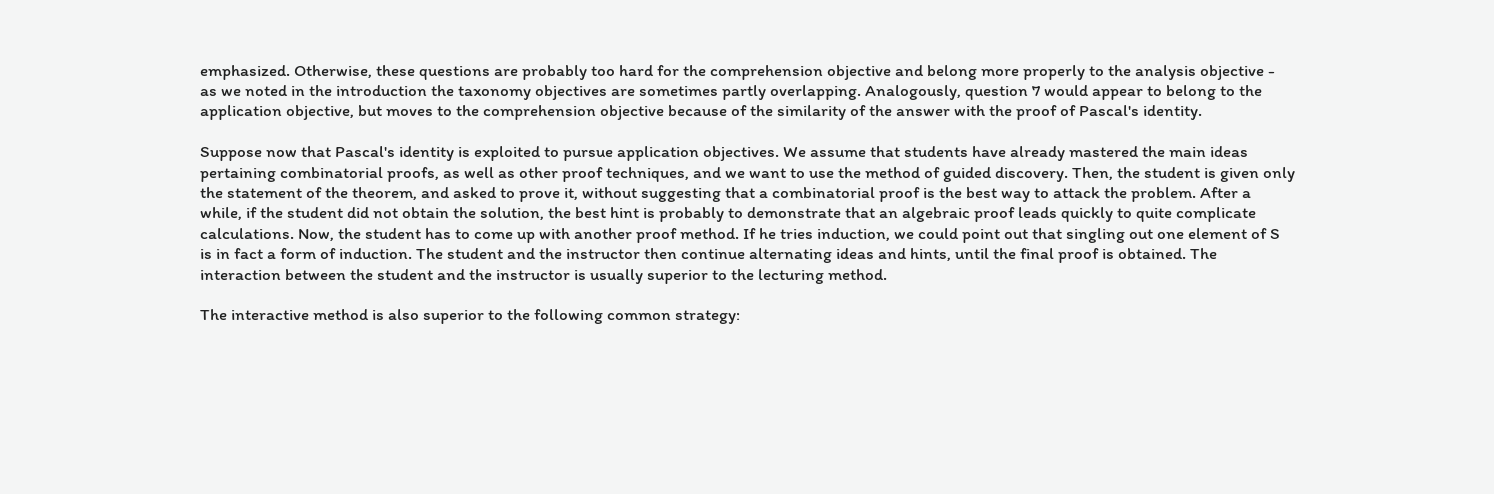emphasized. Otherwise, these questions are probably too hard for the comprehension objective and belong more properly to the analysis objective - as we noted in the introduction the taxonomy objectives are sometimes partly overlapping. Analogously, question 7 would appear to belong to the application objective, but moves to the comprehension objective because of the similarity of the answer with the proof of Pascal's identity.

Suppose now that Pascal's identity is exploited to pursue application objectives. We assume that students have already mastered the main ideas pertaining combinatorial proofs, as well as other proof techniques, and we want to use the method of guided discovery. Then, the student is given only the statement of the theorem, and asked to prove it, without suggesting that a combinatorial proof is the best way to attack the problem. After a while, if the student did not obtain the solution, the best hint is probably to demonstrate that an algebraic proof leads quickly to quite complicate calculations. Now, the student has to come up with another proof method. If he tries induction, we could point out that singling out one element of S is in fact a form of induction. The student and the instructor then continue alternating ideas and hints, until the final proof is obtained. The interaction between the student and the instructor is usually superior to the lecturing method.

The interactive method is also superior to the following common strategy: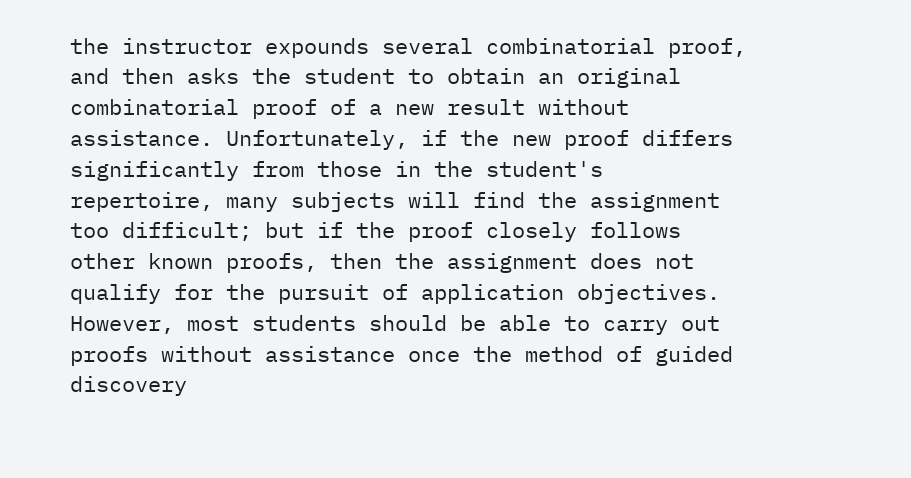the instructor expounds several combinatorial proof, and then asks the student to obtain an original combinatorial proof of a new result without assistance. Unfortunately, if the new proof differs significantly from those in the student's repertoire, many subjects will find the assignment too difficult; but if the proof closely follows other known proofs, then the assignment does not qualify for the pursuit of application objectives. However, most students should be able to carry out proofs without assistance once the method of guided discovery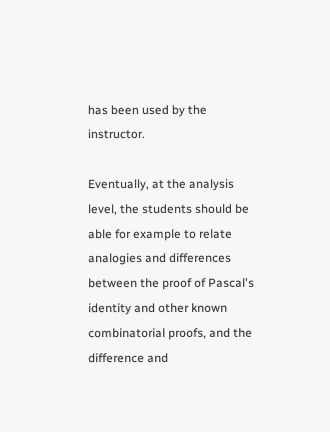has been used by the instructor.

Eventually, at the analysis level, the students should be able for example to relate analogies and differences between the proof of Pascal's identity and other known combinatorial proofs, and the difference and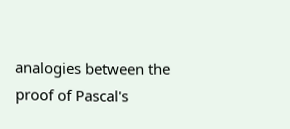analogies between the proof of Pascal's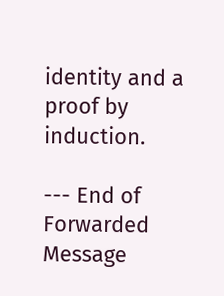identity and a proof by induction.

--- End of Forwarded Message